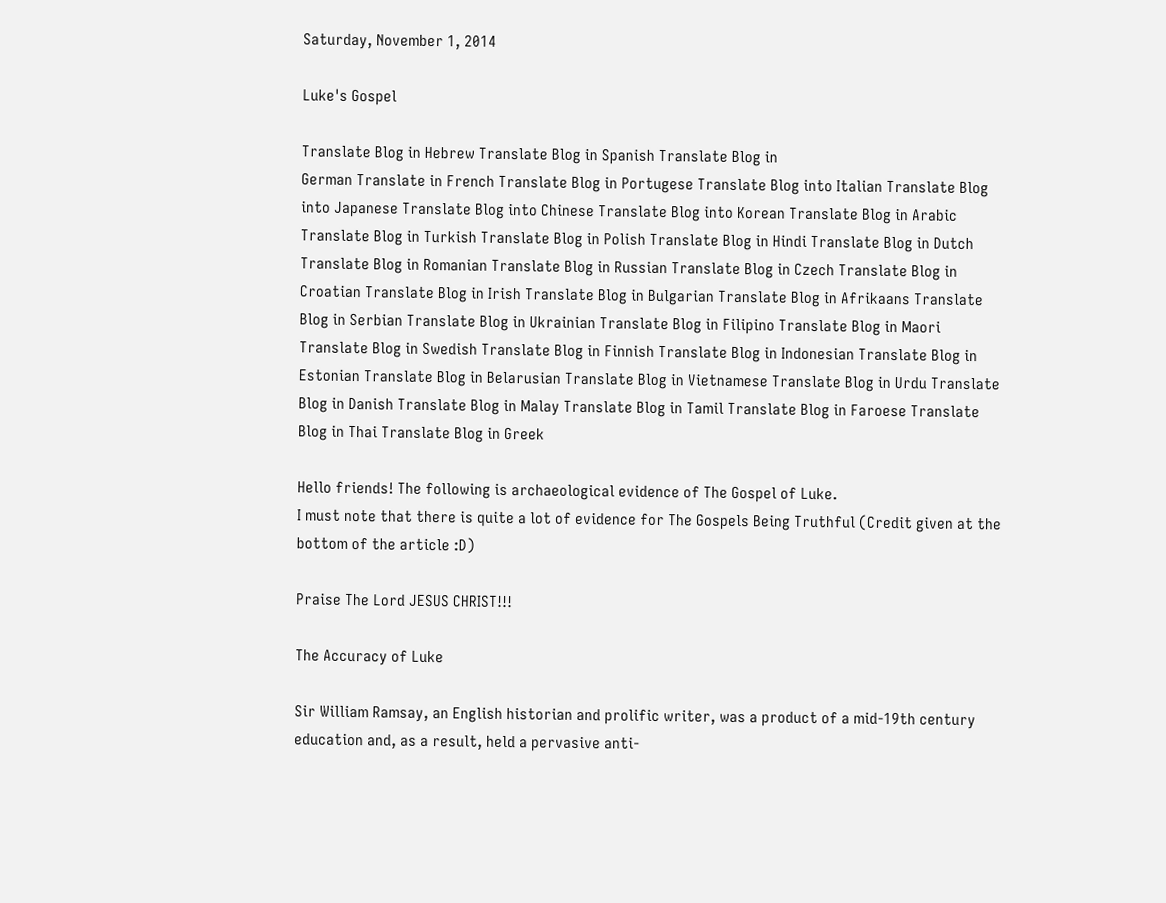Saturday, November 1, 2014

Luke's Gospel

Translate Blog in Hebrew Translate Blog in Spanish Translate Blog in
German Translate in French Translate Blog in Portugese Translate Blog into Italian Translate Blog into Japanese Translate Blog into Chinese Translate Blog into Korean Translate Blog in Arabic Translate Blog in Turkish Translate Blog in Polish Translate Blog in Hindi Translate Blog in Dutch Translate Blog in Romanian Translate Blog in Russian Translate Blog in Czech Translate Blog in Croatian Translate Blog in Irish Translate Blog in Bulgarian Translate Blog in Afrikaans Translate Blog in Serbian Translate Blog in Ukrainian Translate Blog in Filipino Translate Blog in Maori Translate Blog in Swedish Translate Blog in Finnish Translate Blog in Indonesian Translate Blog in Estonian Translate Blog in Belarusian Translate Blog in Vietnamese Translate Blog in Urdu Translate Blog in Danish Translate Blog in Malay Translate Blog in Tamil Translate Blog in Faroese Translate Blog in Thai Translate Blog in Greek

Hello friends! The following is archaeological evidence of The Gospel of Luke.
I must note that there is quite a lot of evidence for The Gospels Being Truthful (Credit given at the bottom of the article :D)

Praise The Lord JESUS CHRIST!!!

The Accuracy of Luke

Sir William Ramsay, an English historian and prolific writer, was a product of a mid-19th century education and, as a result, held a pervasive anti-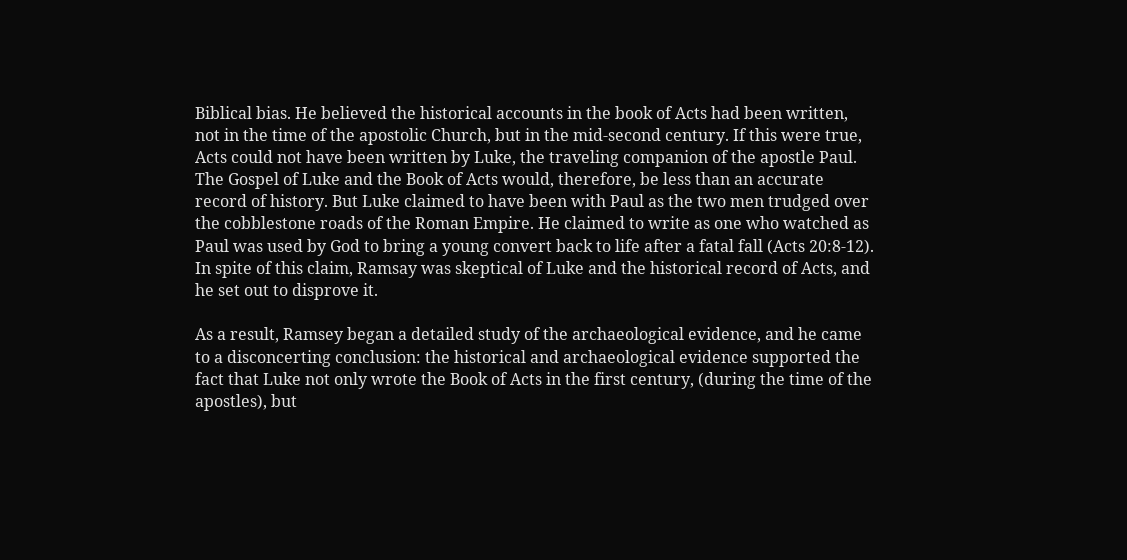Biblical bias. He believed the historical accounts in the book of Acts had been written, not in the time of the apostolic Church, but in the mid-second century. If this were true, Acts could not have been written by Luke, the traveling companion of the apostle Paul. The Gospel of Luke and the Book of Acts would, therefore, be less than an accurate record of history. But Luke claimed to have been with Paul as the two men trudged over the cobblestone roads of the Roman Empire. He claimed to write as one who watched as Paul was used by God to bring a young convert back to life after a fatal fall (Acts 20:8-12). In spite of this claim, Ramsay was skeptical of Luke and the historical record of Acts, and he set out to disprove it.

As a result, Ramsey began a detailed study of the archaeological evidence, and he came to a disconcerting conclusion: the historical and archaeological evidence supported the fact that Luke not only wrote the Book of Acts in the first century, (during the time of the apostles), but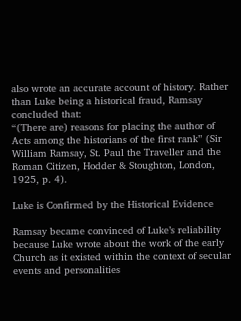also wrote an accurate account of history. Rather than Luke being a historical fraud, Ramsay concluded that:
“(There are) reasons for placing the author of Acts among the historians of the first rank” (Sir William Ramsay, St. Paul the Traveller and the Roman Citizen, Hodder & Stoughton, London, 1925, p. 4).

Luke is Confirmed by the Historical Evidence

Ramsay became convinced of Luke’s reliability because Luke wrote about the work of the early Church as it existed within the context of secular events and personalities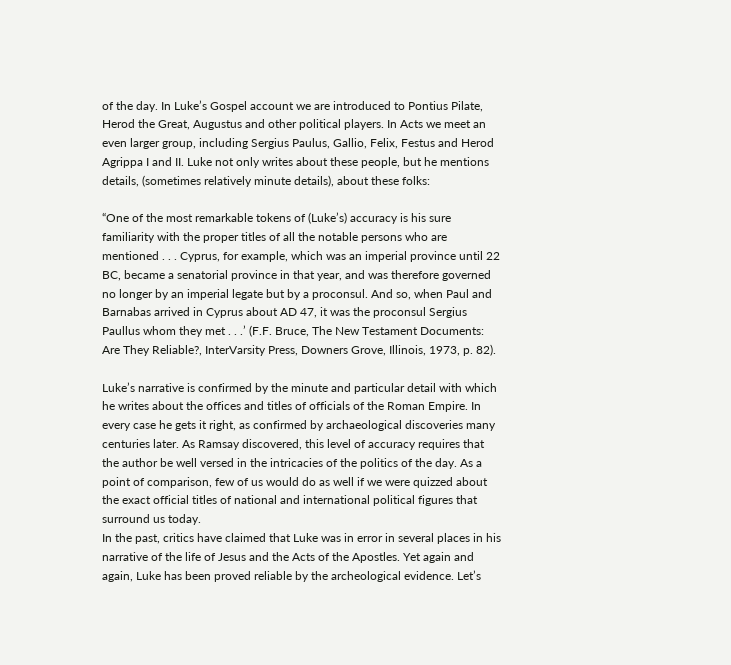of the day. In Luke’s Gospel account we are introduced to Pontius Pilate, Herod the Great, Augustus and other political players. In Acts we meet an even larger group, including Sergius Paulus, Gallio, Felix, Festus and Herod Agrippa I and II. Luke not only writes about these people, but he mentions details, (sometimes relatively minute details), about these folks:

“One of the most remarkable tokens of (Luke’s) accuracy is his sure familiarity with the proper titles of all the notable persons who are mentioned . . . Cyprus, for example, which was an imperial province until 22 BC, became a senatorial province in that year, and was therefore governed no longer by an imperial legate but by a proconsul. And so, when Paul and Barnabas arrived in Cyprus about AD 47, it was the proconsul Sergius Paullus whom they met . . .’ (F.F. Bruce, The New Testament Documents: Are They Reliable?, InterVarsity Press, Downers Grove, Illinois, 1973, p. 82).

Luke’s narrative is confirmed by the minute and particular detail with which he writes about the offices and titles of officials of the Roman Empire. In every case he gets it right, as confirmed by archaeological discoveries many centuries later. As Ramsay discovered, this level of accuracy requires that the author be well versed in the intricacies of the politics of the day. As a point of comparison, few of us would do as well if we were quizzed about the exact official titles of national and international political figures that surround us today.
In the past, critics have claimed that Luke was in error in several places in his narrative of the life of Jesus and the Acts of the Apostles. Yet again and again, Luke has been proved reliable by the archeological evidence. Let’s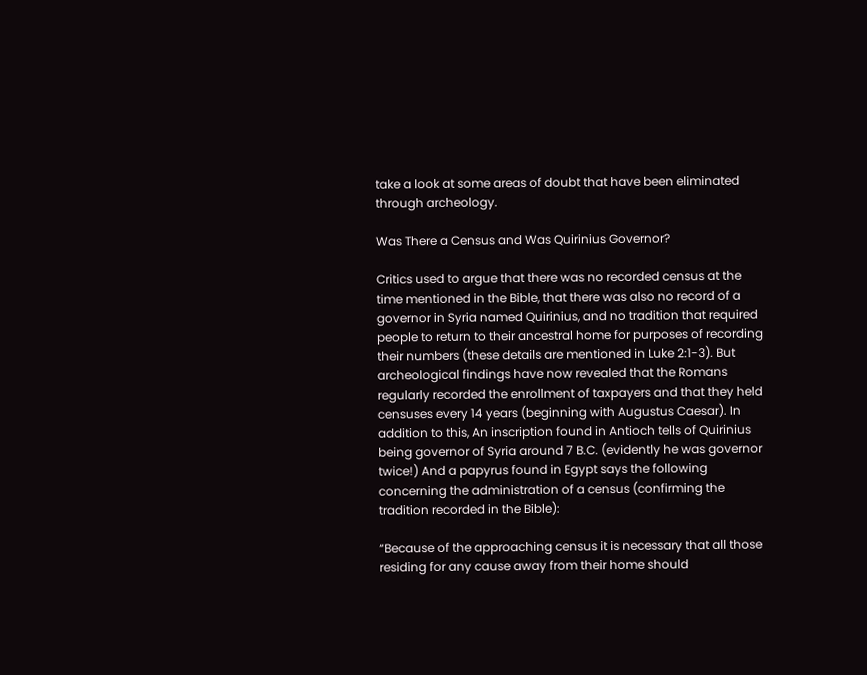take a look at some areas of doubt that have been eliminated through archeology.

Was There a Census and Was Quirinius Governor?

Critics used to argue that there was no recorded census at the time mentioned in the Bible, that there was also no record of a governor in Syria named Quirinius, and no tradition that required people to return to their ancestral home for purposes of recording their numbers (these details are mentioned in Luke 2:1-3). But archeological findings have now revealed that the Romans regularly recorded the enrollment of taxpayers and that they held censuses every 14 years (beginning with Augustus Caesar). In addition to this, An inscription found in Antioch tells of Quirinius being governor of Syria around 7 B.C. (evidently he was governor twice!) And a papyrus found in Egypt says the following concerning the administration of a census (confirming the tradition recorded in the Bible):

“Because of the approaching census it is necessary that all those residing for any cause away from their home should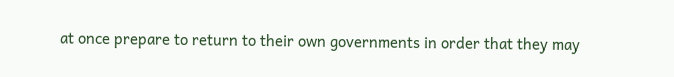at once prepare to return to their own governments in order that they may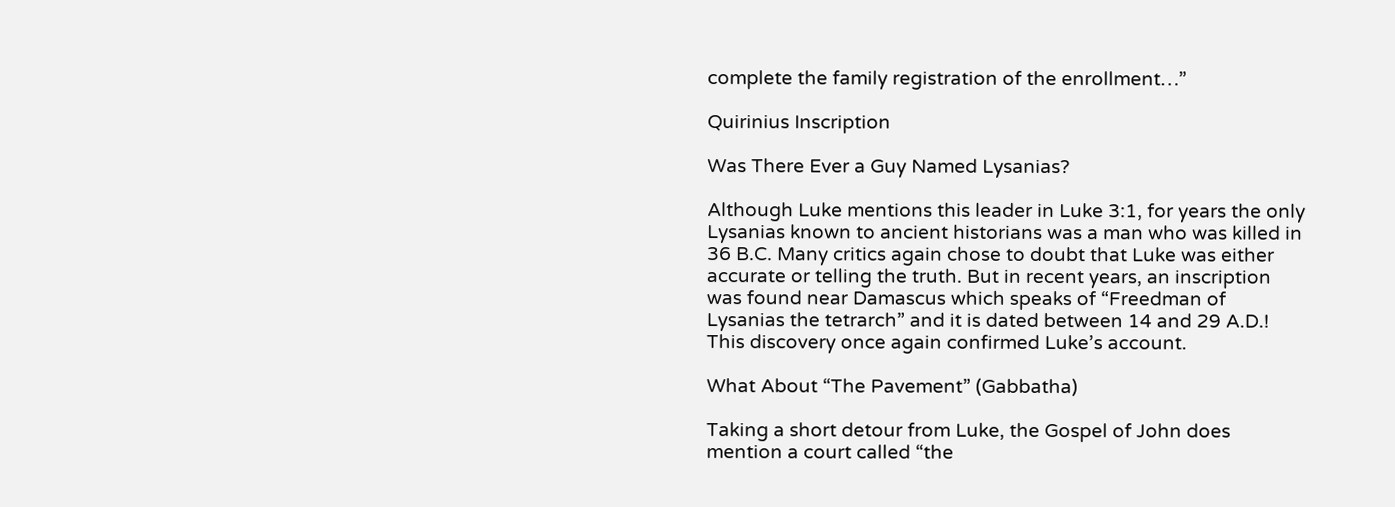complete the family registration of the enrollment…”

Quirinius Inscription

Was There Ever a Guy Named Lysanias?

Although Luke mentions this leader in Luke 3:1, for years the only Lysanias known to ancient historians was a man who was killed in 36 B.C. Many critics again chose to doubt that Luke was either accurate or telling the truth. But in recent years, an inscription was found near Damascus which speaks of “Freedman of Lysanias the tetrarch” and it is dated between 14 and 29 A.D.! This discovery once again confirmed Luke’s account.

What About “The Pavement” (Gabbatha)

Taking a short detour from Luke, the Gospel of John does mention a court called “the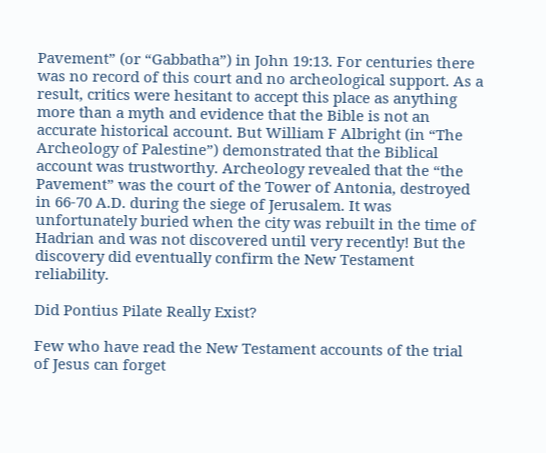Pavement” (or “Gabbatha”) in John 19:13. For centuries there was no record of this court and no archeological support. As a result, critics were hesitant to accept this place as anything more than a myth and evidence that the Bible is not an accurate historical account. But William F Albright (in “The Archeology of Palestine”) demonstrated that the Biblical account was trustworthy. Archeology revealed that the “the Pavement” was the court of the Tower of Antonia, destroyed in 66-70 A.D. during the siege of Jerusalem. It was unfortunately buried when the city was rebuilt in the time of Hadrian and was not discovered until very recently! But the discovery did eventually confirm the New Testament reliability.

Did Pontius Pilate Really Exist?

Few who have read the New Testament accounts of the trial of Jesus can forget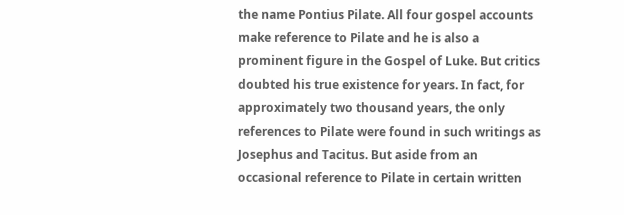the name Pontius Pilate. All four gospel accounts make reference to Pilate and he is also a prominent figure in the Gospel of Luke. But critics doubted his true existence for years. In fact, for approximately two thousand years, the only references to Pilate were found in such writings as Josephus and Tacitus. But aside from an occasional reference to Pilate in certain written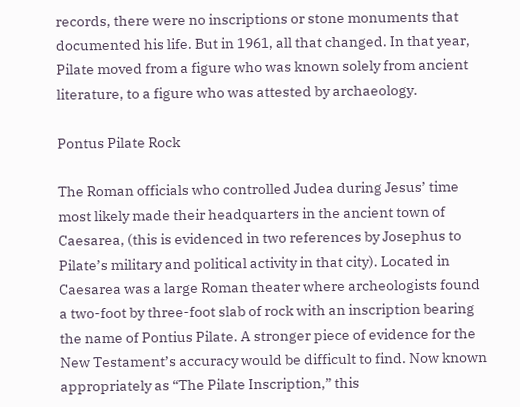records, there were no inscriptions or stone monuments that documented his life. But in 1961, all that changed. In that year, Pilate moved from a figure who was known solely from ancient literature, to a figure who was attested by archaeology.

Pontus Pilate Rock

The Roman officials who controlled Judea during Jesus’ time most likely made their headquarters in the ancient town of Caesarea, (this is evidenced in two references by Josephus to Pilate’s military and political activity in that city). Located in Caesarea was a large Roman theater where archeologists found a two-foot by three-foot slab of rock with an inscription bearing the name of Pontius Pilate. A stronger piece of evidence for the New Testament’s accuracy would be difficult to find. Now known appropriately as “The Pilate Inscription,” this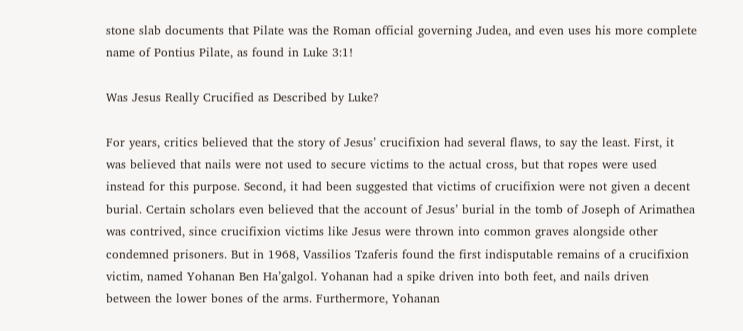stone slab documents that Pilate was the Roman official governing Judea, and even uses his more complete name of Pontius Pilate, as found in Luke 3:1!

Was Jesus Really Crucified as Described by Luke?

For years, critics believed that the story of Jesus’ crucifixion had several flaws, to say the least. First, it was believed that nails were not used to secure victims to the actual cross, but that ropes were used instead for this purpose. Second, it had been suggested that victims of crucifixion were not given a decent burial. Certain scholars even believed that the account of Jesus’ burial in the tomb of Joseph of Arimathea was contrived, since crucifixion victims like Jesus were thrown into common graves alongside other condemned prisoners. But in 1968, Vassilios Tzaferis found the first indisputable remains of a crucifixion victim, named Yohanan Ben Ha’galgol. Yohanan had a spike driven into both feet, and nails driven between the lower bones of the arms. Furthermore, Yohanan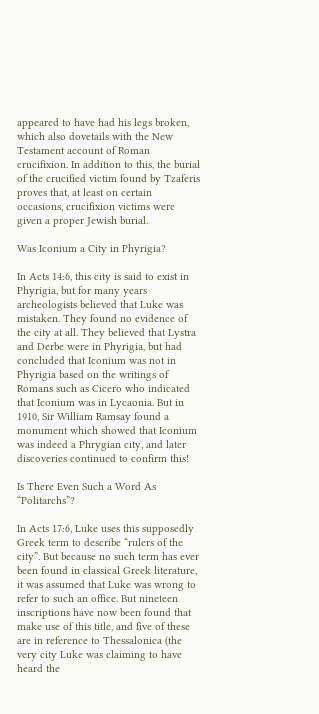appeared to have had his legs broken, which also dovetails with the New Testament account of Roman crucifixion. In addition to this, the burial of the crucified victim found by Tzaferis proves that, at least on certain occasions, crucifixion victims were given a proper Jewish burial.

Was Iconium a City in Phyrigia?

In Acts 14:6, this city is said to exist in Phyrigia, but for many years archeologists believed that Luke was mistaken. They found no evidence of the city at all. They believed that Lystra and Derbe were in Phyrigia, but had concluded that Iconium was not in Phyrigia based on the writings of Romans such as Cicero who indicated that Iconium was in Lycaonia. But in 1910, Sir William Ramsay found a monument which showed that Iconium was indeed a Phrygian city, and later discoveries continued to confirm this!

Is There Even Such a Word As “Politarchs”?

In Acts 17:6, Luke uses this supposedly Greek term to describe “rulers of the city”. But because no such term has ever been found in classical Greek literature, it was assumed that Luke was wrong to refer to such an office. But nineteen inscriptions have now been found that make use of this title, and five of these are in reference to Thessalonica (the very city Luke was claiming to have heard the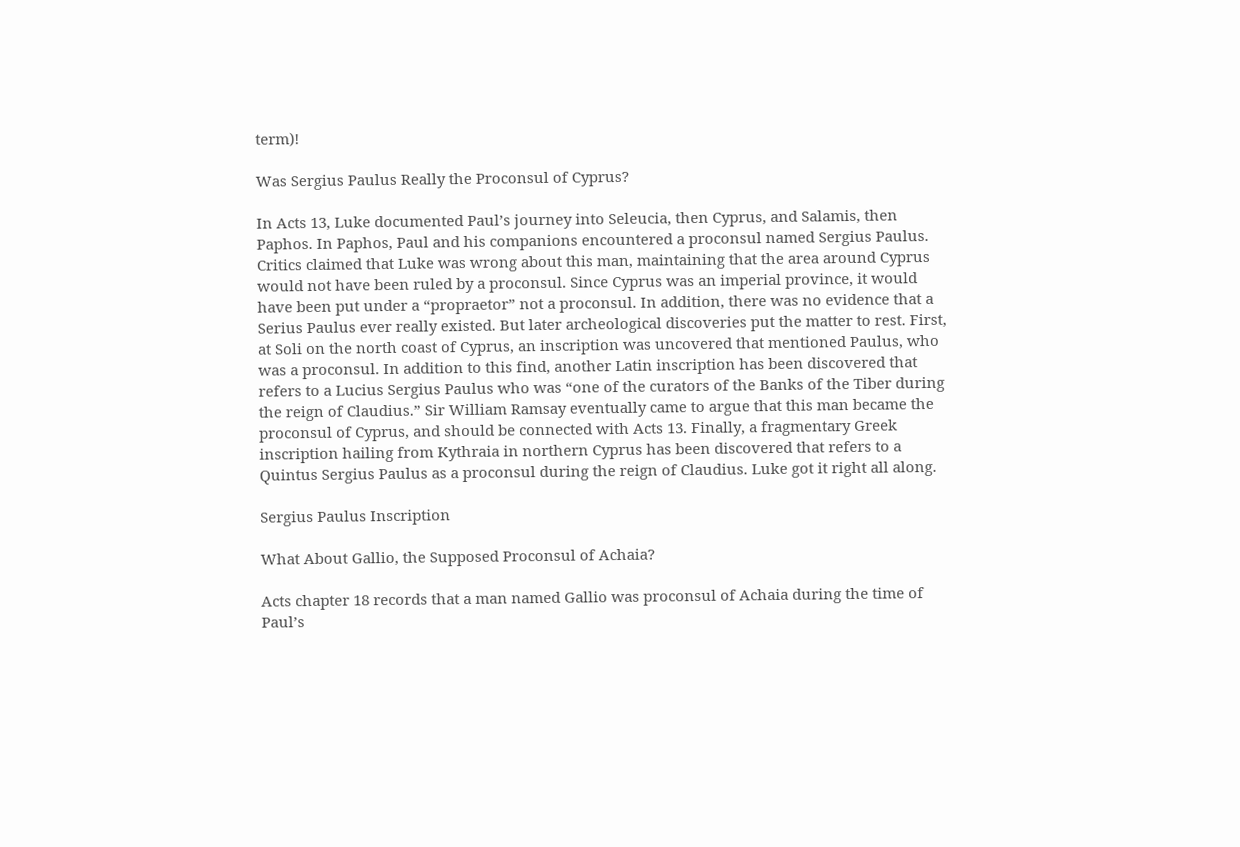term)!

Was Sergius Paulus Really the Proconsul of Cyprus?

In Acts 13, Luke documented Paul’s journey into Seleucia, then Cyprus, and Salamis, then Paphos. In Paphos, Paul and his companions encountered a proconsul named Sergius Paulus. Critics claimed that Luke was wrong about this man, maintaining that the area around Cyprus would not have been ruled by a proconsul. Since Cyprus was an imperial province, it would have been put under a “propraetor” not a proconsul. In addition, there was no evidence that a Serius Paulus ever really existed. But later archeological discoveries put the matter to rest. First, at Soli on the north coast of Cyprus, an inscription was uncovered that mentioned Paulus, who was a proconsul. In addition to this find, another Latin inscription has been discovered that refers to a Lucius Sergius Paulus who was “one of the curators of the Banks of the Tiber during the reign of Claudius.” Sir William Ramsay eventually came to argue that this man became the proconsul of Cyprus, and should be connected with Acts 13. Finally, a fragmentary Greek inscription hailing from Kythraia in northern Cyprus has been discovered that refers to a Quintus Sergius Paulus as a proconsul during the reign of Claudius. Luke got it right all along.

Sergius Paulus Inscription

What About Gallio, the Supposed Proconsul of Achaia?

Acts chapter 18 records that a man named Gallio was proconsul of Achaia during the time of Paul’s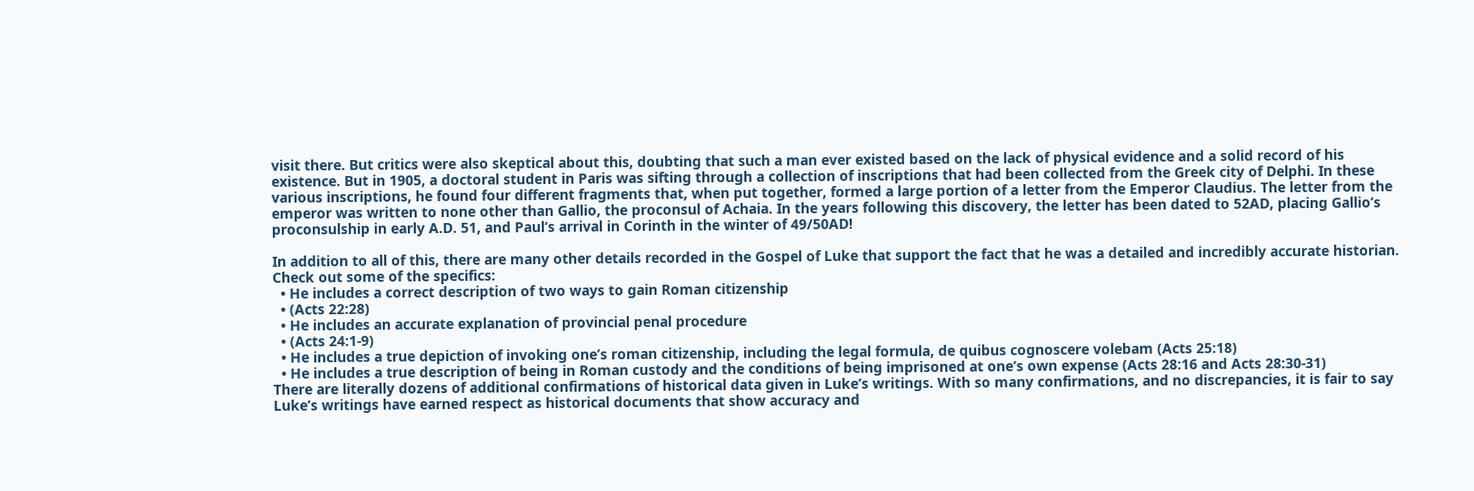visit there. But critics were also skeptical about this, doubting that such a man ever existed based on the lack of physical evidence and a solid record of his existence. But in 1905, a doctoral student in Paris was sifting through a collection of inscriptions that had been collected from the Greek city of Delphi. In these various inscriptions, he found four different fragments that, when put together, formed a large portion of a letter from the Emperor Claudius. The letter from the emperor was written to none other than Gallio, the proconsul of Achaia. In the years following this discovery, the letter has been dated to 52AD, placing Gallio’s proconsulship in early A.D. 51, and Paul’s arrival in Corinth in the winter of 49/50AD!

In addition to all of this, there are many other details recorded in the Gospel of Luke that support the fact that he was a detailed and incredibly accurate historian. Check out some of the specifics:
  • He includes a correct description of two ways to gain Roman citizenship
  • (Acts 22:28)
  • He includes an accurate explanation of provincial penal procedure
  • (Acts 24:1-9)
  • He includes a true depiction of invoking one’s roman citizenship, including the legal formula, de quibus cognoscere volebam (Acts 25:18)
  • He includes a true description of being in Roman custody and the conditions of being imprisoned at one’s own expense (Acts 28:16 and Acts 28:30-31)
There are literally dozens of additional confirmations of historical data given in Luke’s writings. With so many confirmations, and no discrepancies, it is fair to say Luke’s writings have earned respect as historical documents that show accuracy and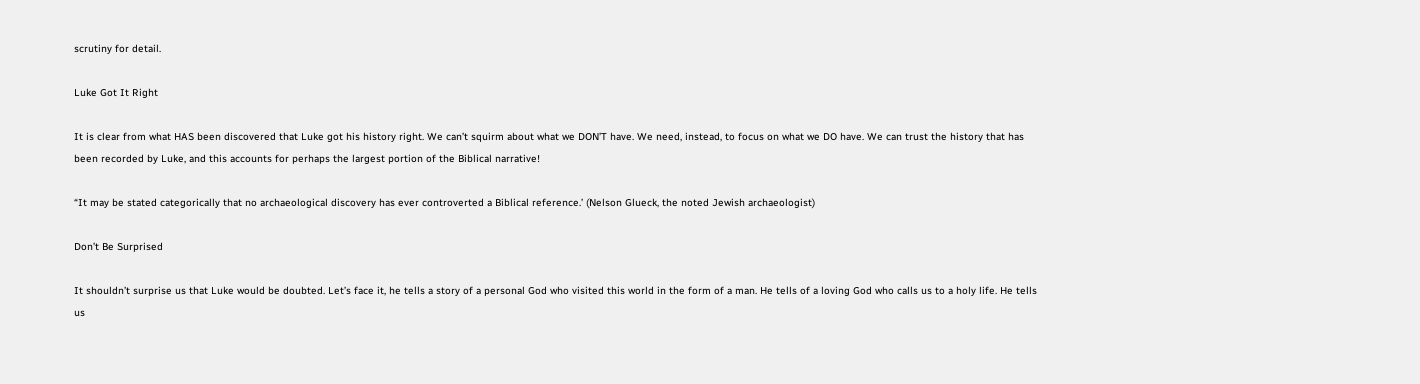scrutiny for detail.

Luke Got It Right

It is clear from what HAS been discovered that Luke got his history right. We can’t squirm about what we DON’T have. We need, instead, to focus on what we DO have. We can trust the history that has been recorded by Luke, and this accounts for perhaps the largest portion of the Biblical narrative!

“It may be stated categorically that no archaeological discovery has ever controverted a Biblical reference.’ (Nelson Glueck, the noted Jewish archaeologist)

Don’t Be Surprised

It shouldn’t surprise us that Luke would be doubted. Let’s face it, he tells a story of a personal God who visited this world in the form of a man. He tells of a loving God who calls us to a holy life. He tells us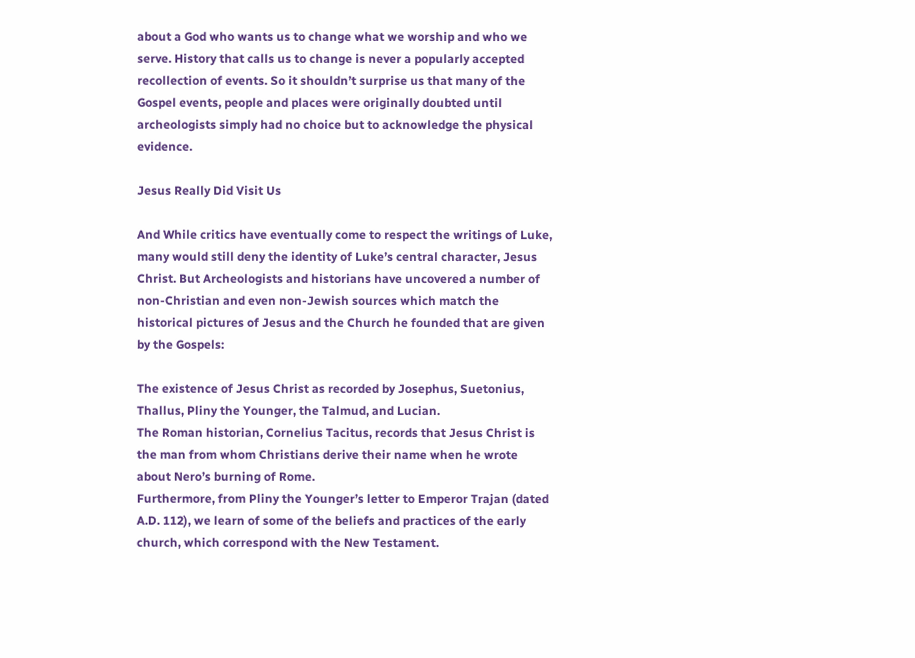about a God who wants us to change what we worship and who we serve. History that calls us to change is never a popularly accepted recollection of events. So it shouldn’t surprise us that many of the Gospel events, people and places were originally doubted until archeologists simply had no choice but to acknowledge the physical evidence.

Jesus Really Did Visit Us

And While critics have eventually come to respect the writings of Luke, many would still deny the identity of Luke’s central character, Jesus Christ. But Archeologists and historians have uncovered a number of non-Christian and even non-Jewish sources which match the historical pictures of Jesus and the Church he founded that are given by the Gospels:

The existence of Jesus Christ as recorded by Josephus, Suetonius, Thallus, Pliny the Younger, the Talmud, and Lucian.
The Roman historian, Cornelius Tacitus, records that Jesus Christ is the man from whom Christians derive their name when he wrote about Nero’s burning of Rome.
Furthermore, from Pliny the Younger’s letter to Emperor Trajan (dated A.D. 112), we learn of some of the beliefs and practices of the early church, which correspond with the New Testament.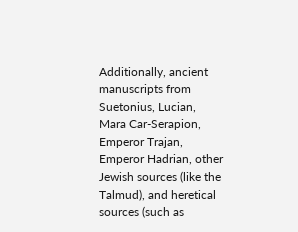Additionally, ancient manuscripts from Suetonius, Lucian, Mara Car-Serapion, Emperor Trajan, Emperor Hadrian, other Jewish sources (like the Talmud), and heretical sources (such as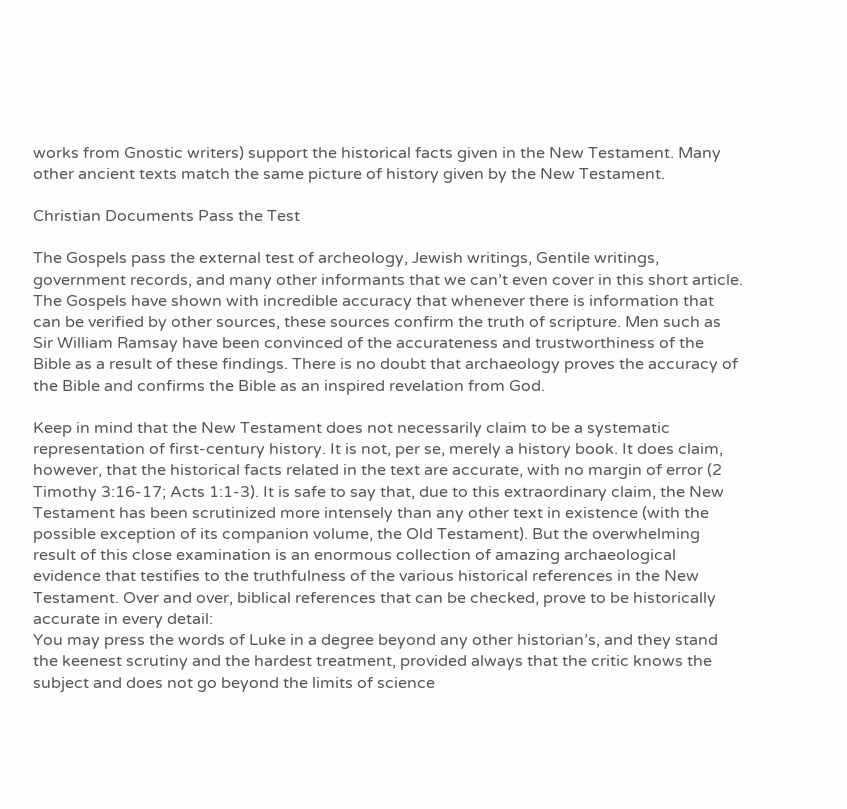works from Gnostic writers) support the historical facts given in the New Testament. Many other ancient texts match the same picture of history given by the New Testament.

Christian Documents Pass the Test

The Gospels pass the external test of archeology, Jewish writings, Gentile writings, government records, and many other informants that we can’t even cover in this short article. The Gospels have shown with incredible accuracy that whenever there is information that can be verified by other sources, these sources confirm the truth of scripture. Men such as Sir William Ramsay have been convinced of the accurateness and trustworthiness of the Bible as a result of these findings. There is no doubt that archaeology proves the accuracy of the Bible and confirms the Bible as an inspired revelation from God.

Keep in mind that the New Testament does not necessarily claim to be a systematic representation of first-century history. It is not, per se, merely a history book. It does claim, however, that the historical facts related in the text are accurate, with no margin of error (2 Timothy 3:16-17; Acts 1:1-3). It is safe to say that, due to this extraordinary claim, the New Testament has been scrutinized more intensely than any other text in existence (with the possible exception of its companion volume, the Old Testament). But the overwhelming result of this close examination is an enormous collection of amazing archaeological evidence that testifies to the truthfulness of the various historical references in the New Testament. Over and over, biblical references that can be checked, prove to be historically accurate in every detail:
You may press the words of Luke in a degree beyond any other historian’s, and they stand the keenest scrutiny and the hardest treatment, provided always that the critic knows the subject and does not go beyond the limits of science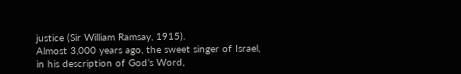justice (Sir William Ramsay, 1915).
Almost 3,000 years ago, the sweet singer of Israel, in his description of God’s Word,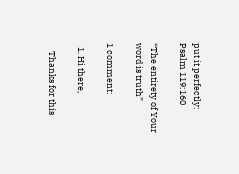put it perfectly:
Psalm 119:160

“The entirety of Your word is truth”

1 comment:

  1. Hi there,

    Thanks for this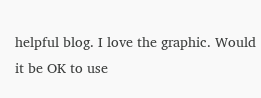helpful blog. I love the graphic. Would it be OK to use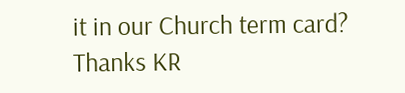it in our Church term card? Thanks KR